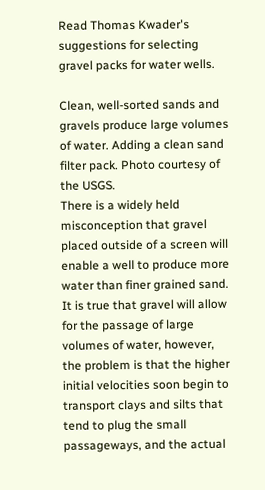Read Thomas Kwader's suggestions for selecting gravel packs for water wells.

Clean, well-sorted sands and gravels produce large volumes of water. Adding a clean sand filter pack. Photo courtesy of the USGS.
There is a widely held misconception that gravel placed outside of a screen will enable a well to produce more water than finer grained sand. It is true that gravel will allow for the passage of large volumes of water, however, the problem is that the higher initial velocities soon begin to transport clays and silts that tend to plug the small passageways, and the actual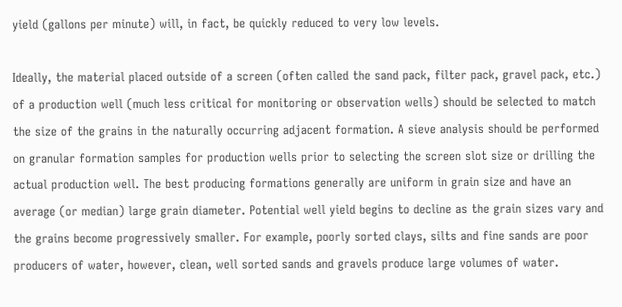yield (gallons per minute) will, in fact, be quickly reduced to very low levels.

Ideally, the material placed outside of a screen (often called the sand pack, filter pack, gravel pack, etc.) of a production well (much less critical for monitoring or observation wells) should be selected to match the size of the grains in the naturally occurring adjacent formation. A sieve analysis should be performed on granular formation samples for production wells prior to selecting the screen slot size or drilling the actual production well. The best producing formations generally are uniform in grain size and have an average (or median) large grain diameter. Potential well yield begins to decline as the grain sizes vary and the grains become progressively smaller. For example, poorly sorted clays, silts and fine sands are poor producers of water, however, clean, well sorted sands and gravels produce large volumes of water.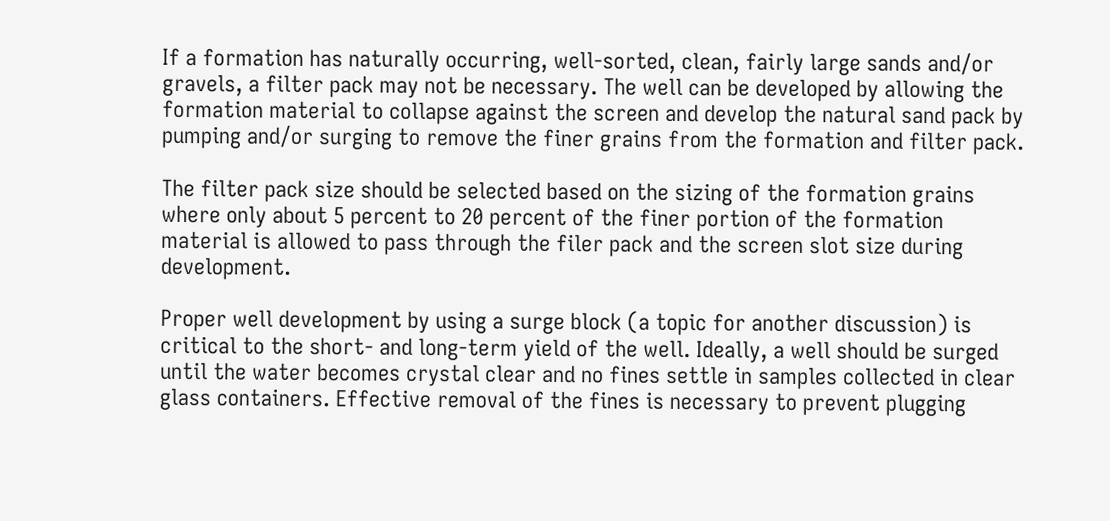If a formation has naturally occurring, well-sorted, clean, fairly large sands and/or gravels, a filter pack may not be necessary. The well can be developed by allowing the formation material to collapse against the screen and develop the natural sand pack by pumping and/or surging to remove the finer grains from the formation and filter pack.

The filter pack size should be selected based on the sizing of the formation grains where only about 5 percent to 20 percent of the finer portion of the formation material is allowed to pass through the filer pack and the screen slot size during development.

Proper well development by using a surge block (a topic for another discussion) is critical to the short- and long-term yield of the well. Ideally, a well should be surged until the water becomes crystal clear and no fines settle in samples collected in clear glass containers. Effective removal of the fines is necessary to prevent plugging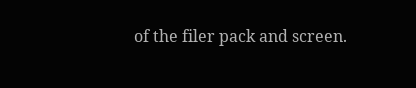of the filer pack and screen.